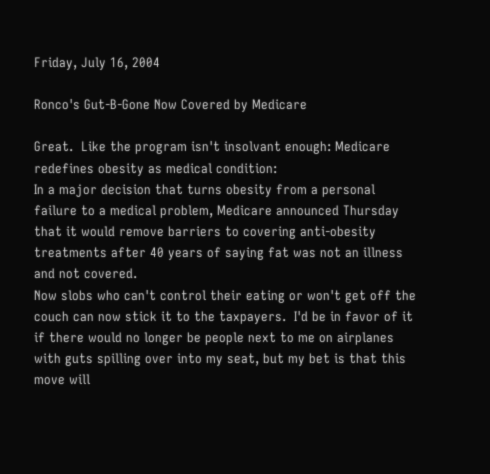Friday, July 16, 2004

Ronco's Gut-B-Gone Now Covered by Medicare

Great.  Like the program isn't insolvant enough: Medicare redefines obesity as medical condition:
In a major decision that turns obesity from a personal failure to a medical problem, Medicare announced Thursday that it would remove barriers to covering anti-obesity treatments after 40 years of saying fat was not an illness and not covered.
Now slobs who can't control their eating or won't get off the couch can now stick it to the taxpayers.  I'd be in favor of it if there would no longer be people next to me on airplanes with guts spilling over into my seat, but my bet is that this move will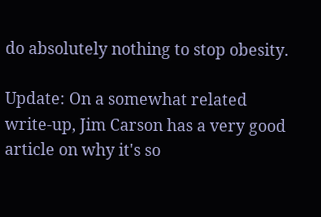do absolutely nothing to stop obesity.

Update: On a somewhat related write-up, Jim Carson has a very good article on why it's so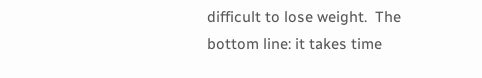difficult to lose weight.  The bottom line: it takes time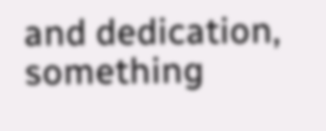and dedication, something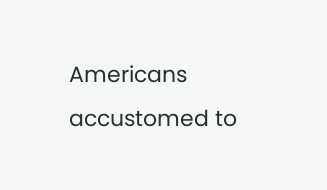Americans accustomed to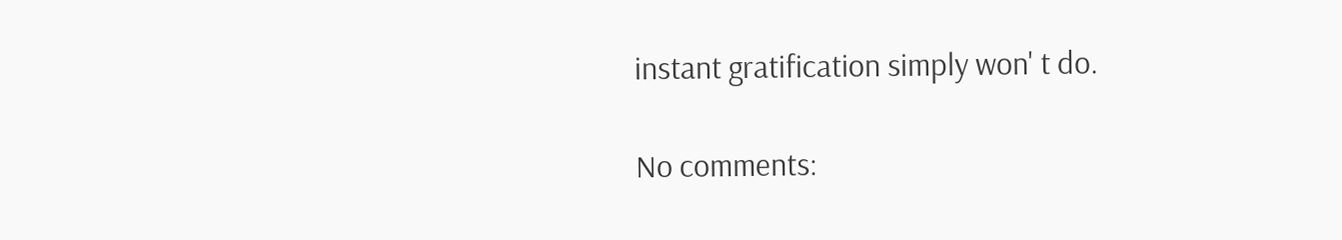instant gratification simply won' t do.

No comments: